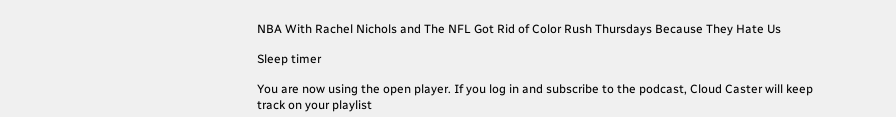NBA With Rachel Nichols and The NFL Got Rid of Color Rush Thursdays Because They Hate Us

Sleep timer

You are now using the open player. If you log in and subscribe to the podcast, Cloud Caster will keep track on your playlist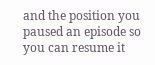and the position you paused an episode so you can resume it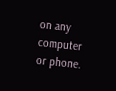on any computer or phone.